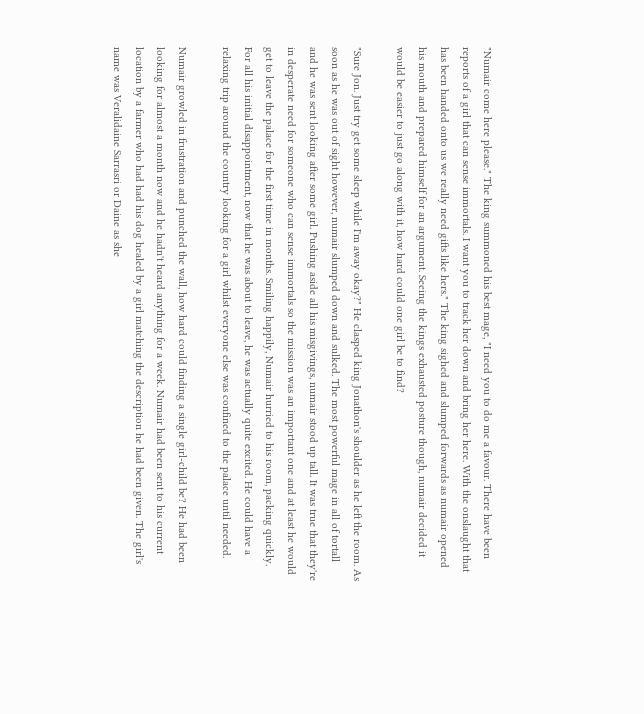"Numair come here please." The king summoned his best mage, "I need you to do me a favour. There have been reports of a girl that can sense immortals. I want you to track her down and bring her here. With the onslaught that has been handed onto us we really need gifts like hers." The king sighed and slumped forwards as numair opened his mouth and prepared himself for an argument. Seeing the kings exhausted posture though, numair decided it would be easier to just go along with it, how hard could one girl be to find?

"Sure Jon. Just try get some sleep while I'm away okay?" He clasped king Jonathon's shoulder as he left the room. As soon as he was out of sight however, numair slumped down and sulked. The most powerful mage in all of tortall and he was sent looking after some girl. Pushing aside all his misgivings, numair stood up tall. It was true that they're in desperate need for someone who can sense immortals so the mission was an important one and at least he would get to leave the palace for the first time in months. Smiling happily, Numair hurried to his room, packing quickly. For all his initial disappointment, now that he was about to leave, he was actually quite excited. He could have a relaxing trip around the country looking for a girl whilst everyone else was confined to the palace until needed.

Numair growled in frustration and punched the wall, how hard could finding a single girl-child be? He had been looking for almost a month now and he hadn't heard anything for a week. Numair had been sent to his current location by a farmer who had had his dog healed by a girl matching the description he had been given. The girl's name was Veralidaine Sarrasri or Daine as she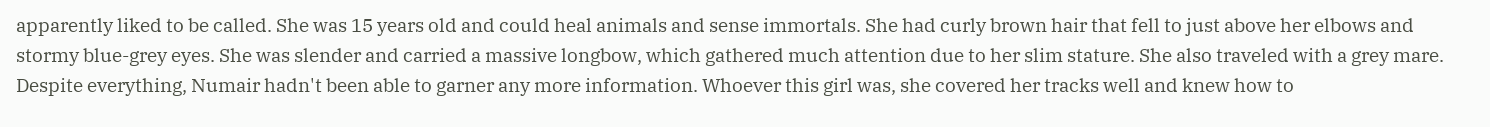apparently liked to be called. She was 15 years old and could heal animals and sense immortals. She had curly brown hair that fell to just above her elbows and stormy blue-grey eyes. She was slender and carried a massive longbow, which gathered much attention due to her slim stature. She also traveled with a grey mare. Despite everything, Numair hadn't been able to garner any more information. Whoever this girl was, she covered her tracks well and knew how to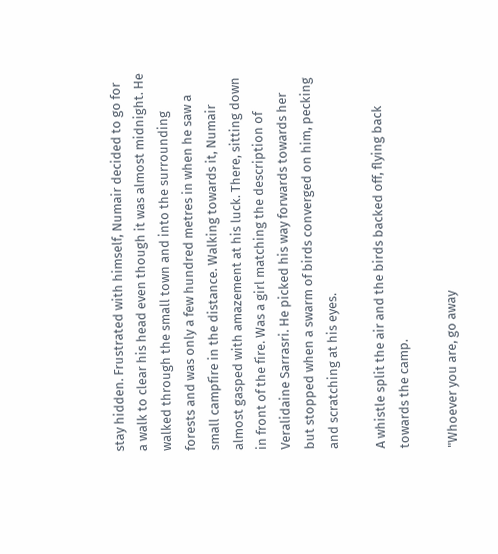stay hidden. Frustrated with himself, Numair decided to go for a walk to clear his head even though it was almost midnight. He walked through the small town and into the surrounding forests and was only a few hundred metres in when he saw a small campfire in the distance. Walking towards it, Numair almost gasped with amazement at his luck. There, sitting down in front of the fire. Was a girl matching the description of Veralidaine Sarrasri. He picked his way forwards towards her but stopped when a swarm of birds converged on him, pecking and scratching at his eyes.

A whistle split the air and the birds backed off, flying back towards the camp.

"Whoever you are, go away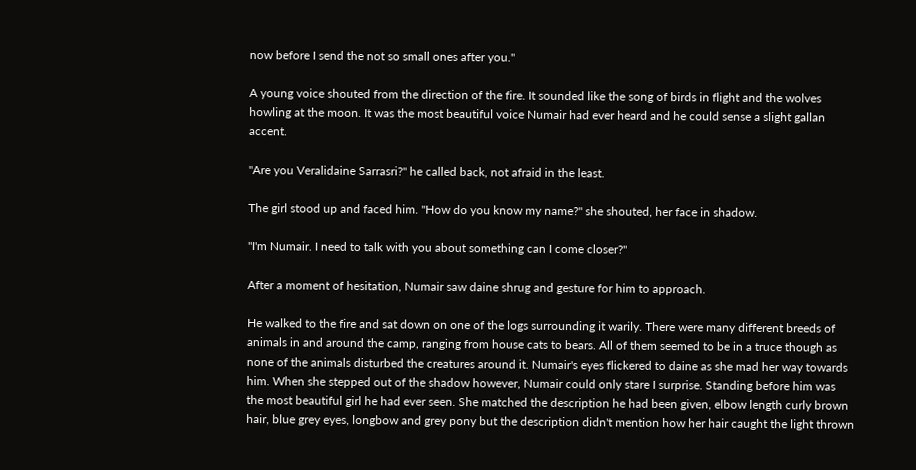now before I send the not so small ones after you."

A young voice shouted from the direction of the fire. It sounded like the song of birds in flight and the wolves howling at the moon. It was the most beautiful voice Numair had ever heard and he could sense a slight gallan accent.

"Are you Veralidaine Sarrasri?" he called back, not afraid in the least.

The girl stood up and faced him. "How do you know my name?" she shouted, her face in shadow.

"I'm Numair. I need to talk with you about something can I come closer?"

After a moment of hesitation, Numair saw daine shrug and gesture for him to approach.

He walked to the fire and sat down on one of the logs surrounding it warily. There were many different breeds of animals in and around the camp, ranging from house cats to bears. All of them seemed to be in a truce though as none of the animals disturbed the creatures around it. Numair's eyes flickered to daine as she mad her way towards him. When she stepped out of the shadow however, Numair could only stare I surprise. Standing before him was the most beautiful girl he had ever seen. She matched the description he had been given, elbow length curly brown hair, blue grey eyes, longbow and grey pony but the description didn't mention how her hair caught the light thrown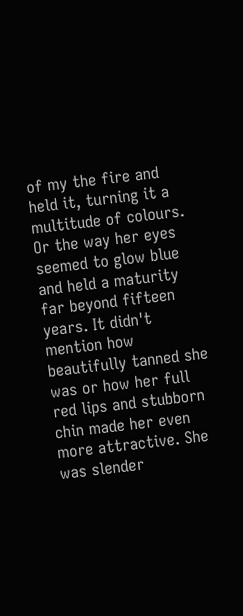of my the fire and held it, turning it a multitude of colours. Or the way her eyes seemed to glow blue and held a maturity far beyond fifteen years. It didn't mention how beautifully tanned she was or how her full red lips and stubborn chin made her even more attractive. She was slender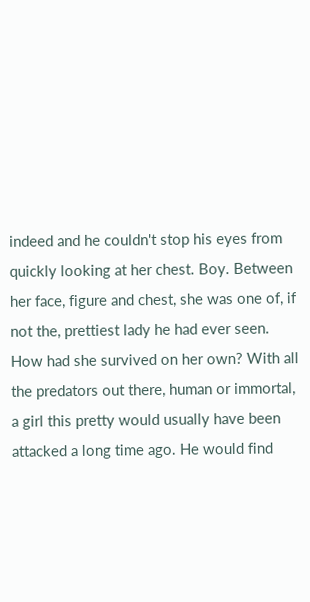indeed and he couldn't stop his eyes from quickly looking at her chest. Boy. Between her face, figure and chest, she was one of, if not the, prettiest lady he had ever seen. How had she survived on her own? With all the predators out there, human or immortal, a girl this pretty would usually have been attacked a long time ago. He would find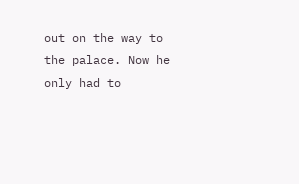out on the way to the palace. Now he only had to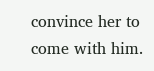convince her to come with him.